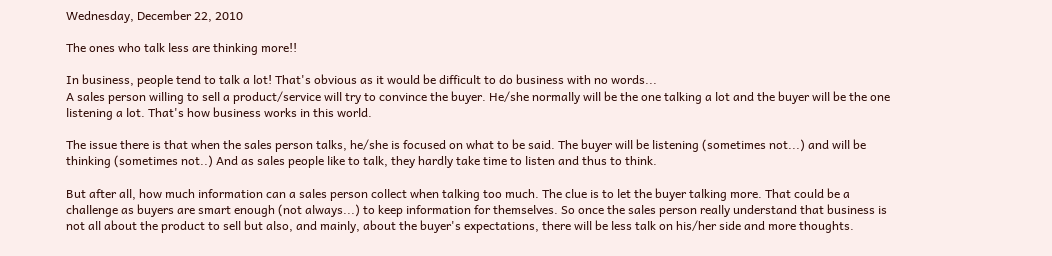Wednesday, December 22, 2010

The ones who talk less are thinking more!!

In business, people tend to talk a lot! That's obvious as it would be difficult to do business with no words...
A sales person willing to sell a product/service will try to convince the buyer. He/she normally will be the one talking a lot and the buyer will be the one listening a lot. That's how business works in this world.

The issue there is that when the sales person talks, he/she is focused on what to be said. The buyer will be listening (sometimes not...) and will be thinking (sometimes not..) And as sales people like to talk, they hardly take time to listen and thus to think.

But after all, how much information can a sales person collect when talking too much. The clue is to let the buyer talking more. That could be a challenge as buyers are smart enough (not always...) to keep information for themselves. So once the sales person really understand that business is not all about the product to sell but also, and mainly, about the buyer's expectations, there will be less talk on his/her side and more thoughts.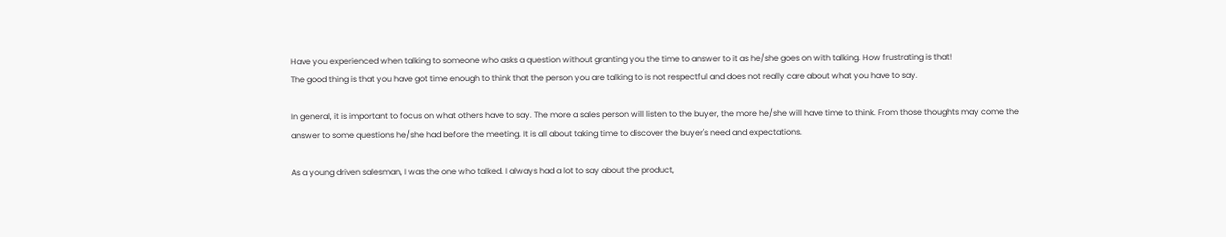Have you experienced when talking to someone who asks a question without granting you the time to answer to it as he/she goes on with talking. How frustrating is that!
The good thing is that you have got time enough to think that the person you are talking to is not respectful and does not really care about what you have to say.

In general, it is important to focus on what others have to say. The more a sales person will listen to the buyer, the more he/she will have time to think. From those thoughts may come the answer to some questions he/she had before the meeting. It is all about taking time to discover the buyer's need and expectations.

As a young driven salesman, I was the one who talked. I always had a lot to say about the product,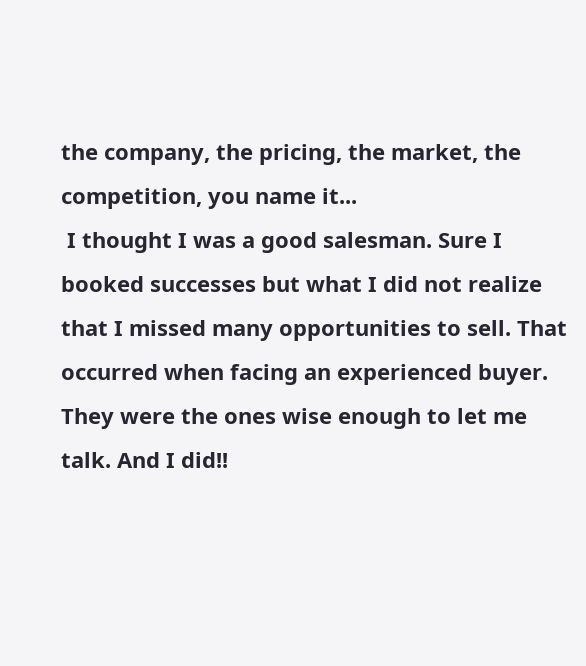the company, the pricing, the market, the competition, you name it...
 I thought I was a good salesman. Sure I booked successes but what I did not realize that I missed many opportunities to sell. That occurred when facing an experienced buyer.
They were the ones wise enough to let me talk. And I did!!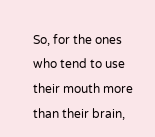So, for the ones who tend to use their mouth more than their brain,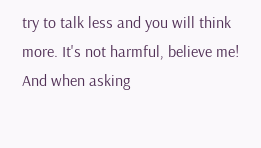try to talk less and you will think more. It's not harmful, believe me!
And when asking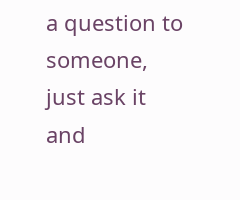a question to someone, just ask it and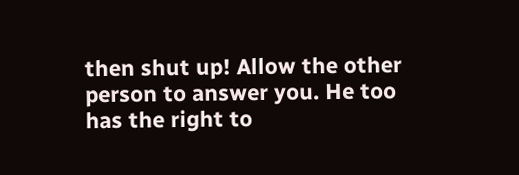then shut up! Allow the other person to answer you. He too has the right to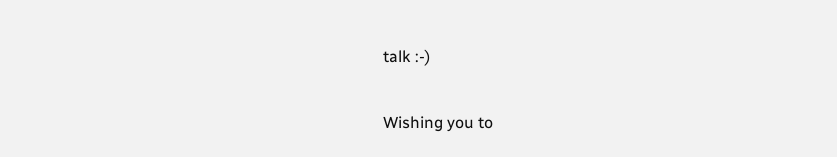talk :-)

Wishing you to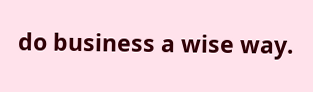do business a wise way.